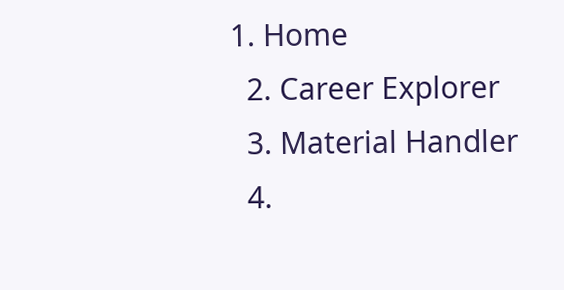1. Home
  2. Career Explorer
  3. Material Handler
  4.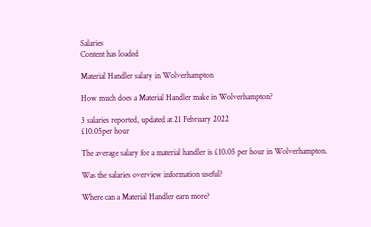Salaries
Content has loaded

Material Handler salary in Wolverhampton

How much does a Material Handler make in Wolverhampton?

3 salaries reported, updated at 21 February 2022
£10.05per hour

The average salary for a material handler is £10.05 per hour in Wolverhampton.

Was the salaries overview information useful?

Where can a Material Handler earn more?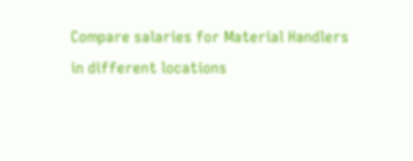Compare salaries for Material Handlers in different locations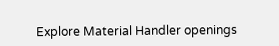Explore Material Handler openings